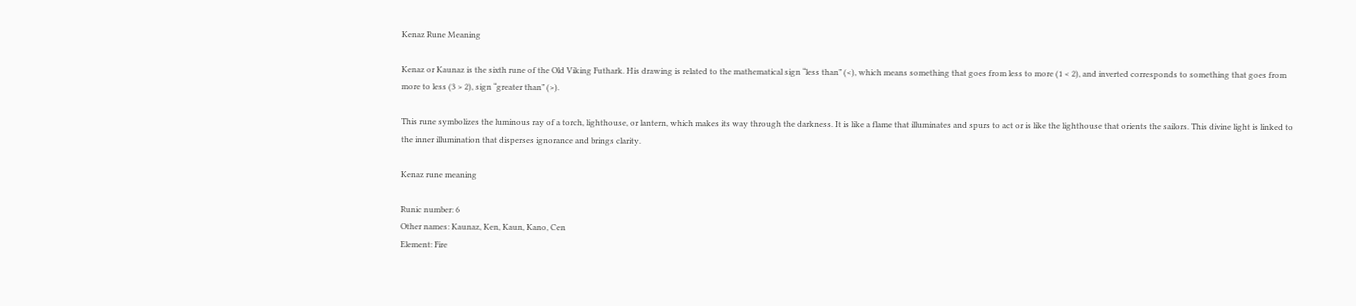Kenaz Rune Meaning

Kenaz or Kaunaz is the sixth rune of the Old Viking Futhark. His drawing is related to the mathematical sign “less than” (<), which means something that goes from less to more (1 < 2), and inverted corresponds to something that goes from more to less (3 > 2), sign “greater than” (>).

This rune symbolizes the luminous ray of a torch, lighthouse, or lantern, which makes its way through the darkness. It is like a flame that illuminates and spurs to act or is like the lighthouse that orients the sailors. This divine light is linked to the inner illumination that disperses ignorance and brings clarity.

Kenaz rune meaning

Runic number: 6
Other names: Kaunaz, Ken, Kaun, Kano, Cen
Element: Fire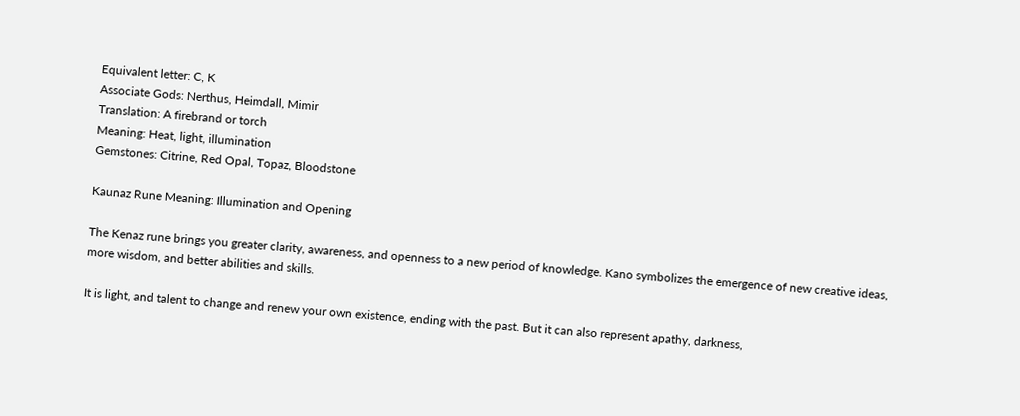Equivalent letter: C, K
Associate Gods: Nerthus, Heimdall, Mimir
Translation: A firebrand or torch
Meaning: Heat, light, illumination
Gemstones: Citrine, Red Opal, Topaz, Bloodstone

Kaunaz Rune Meaning: Illumination and Opening

The Kenaz rune brings you greater clarity, awareness, and openness to a new period of knowledge. Kano symbolizes the emergence of new creative ideas, more wisdom, and better abilities and skills.

It is light, and talent to change and renew your own existence, ending with the past. But it can also represent apathy, darkness,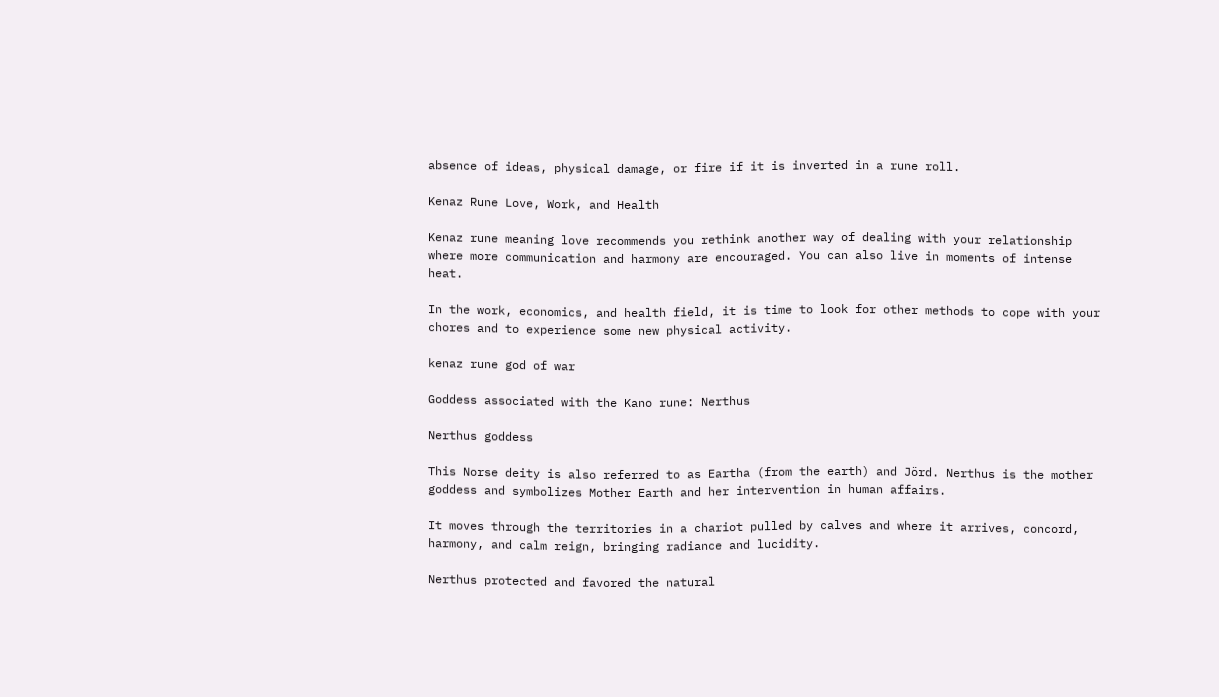absence of ideas, physical damage, or fire if it is inverted in a rune roll.

Kenaz Rune Love, Work, and Health

Kenaz rune meaning love recommends you rethink another way of dealing with your relationship where more communication and harmony are encouraged. You can also live in moments of intense heat.

In the work, economics, and health field, it is time to look for other methods to cope with your chores and to experience some new physical activity.

kenaz rune god of war

Goddess associated with the Kano rune: Nerthus

Nerthus goddess

This Norse deity is also referred to as Eartha (from the earth) and Jörd. Nerthus is the mother goddess and symbolizes Mother Earth and her intervention in human affairs.

It moves through the territories in a chariot pulled by calves and where it arrives, concord, harmony, and calm reign, bringing radiance and lucidity.

Nerthus protected and favored the natural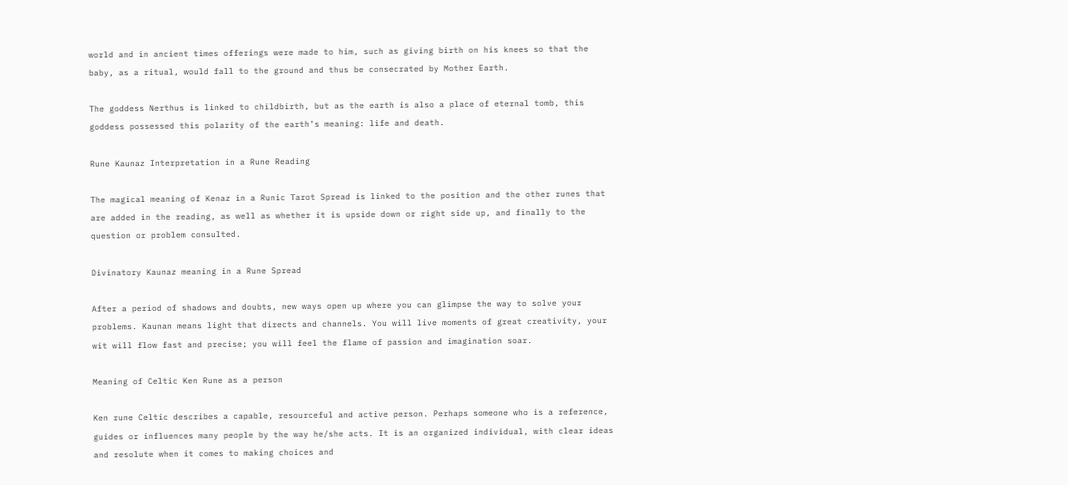world and in ancient times offerings were made to him, such as giving birth on his knees so that the baby, as a ritual, would fall to the ground and thus be consecrated by Mother Earth.

The goddess Nerthus is linked to childbirth, but as the earth is also a place of eternal tomb, this goddess possessed this polarity of the earth’s meaning: life and death.

Rune Kaunaz Interpretation in a Rune Reading

The magical meaning of Kenaz in a Runic Tarot Spread is linked to the position and the other runes that are added in the reading, as well as whether it is upside down or right side up, and finally to the question or problem consulted.

Divinatory Kaunaz meaning in a Rune Spread

After a period of shadows and doubts, new ways open up where you can glimpse the way to solve your problems. Kaunan means light that directs and channels. You will live moments of great creativity, your wit will flow fast and precise; you will feel the flame of passion and imagination soar.

Meaning of Celtic Ken Rune as a person

Ken rune Celtic describes a capable, resourceful and active person. Perhaps someone who is a reference, guides or influences many people by the way he/she acts. It is an organized individual, with clear ideas and resolute when it comes to making choices and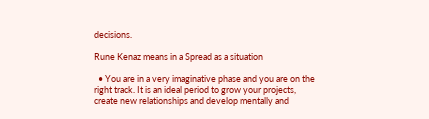decisions.

Rune Kenaz means in a Spread as a situation

  • You are in a very imaginative phase and you are on the right track. It is an ideal period to grow your projects, create new relationships and develop mentally and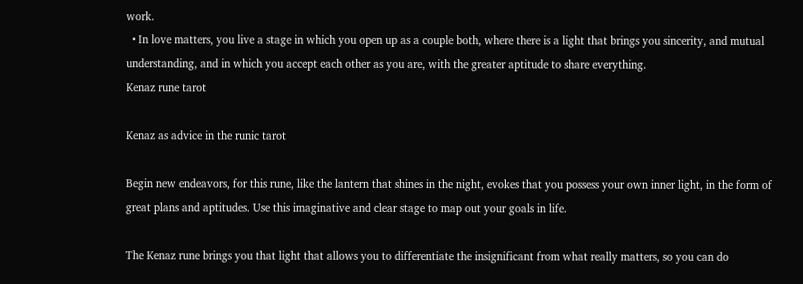work.
  • In love matters, you live a stage in which you open up as a couple both, where there is a light that brings you sincerity, and mutual understanding, and in which you accept each other as you are, with the greater aptitude to share everything.
Kenaz rune tarot

Kenaz as advice in the runic tarot

Begin new endeavors, for this rune, like the lantern that shines in the night, evokes that you possess your own inner light, in the form of great plans and aptitudes. Use this imaginative and clear stage to map out your goals in life.

The Kenaz rune brings you that light that allows you to differentiate the insignificant from what really matters, so you can do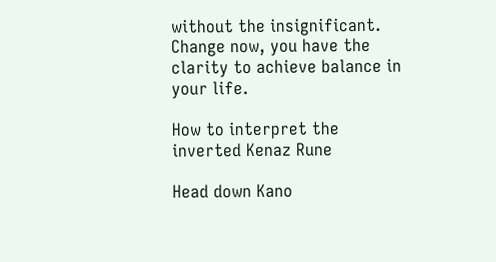without the insignificant. Change now, you have the clarity to achieve balance in your life.

How to interpret the inverted Kenaz Rune

Head down Kano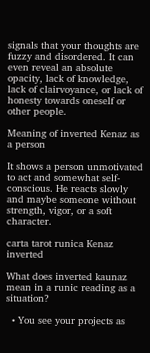signals that your thoughts are fuzzy and disordered. It can even reveal an absolute opacity, lack of knowledge, lack of clairvoyance, or lack of honesty towards oneself or other people.

Meaning of inverted Kenaz as a person

It shows a person unmotivated to act and somewhat self-conscious. He reacts slowly and maybe someone without strength, vigor, or a soft character.

carta tarot runica Kenaz inverted

What does inverted kaunaz mean in a runic reading as a situation?

  • You see your projects as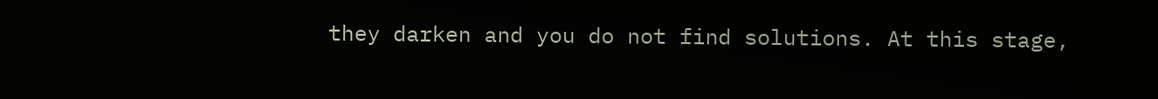they darken and you do not find solutions. At this stage,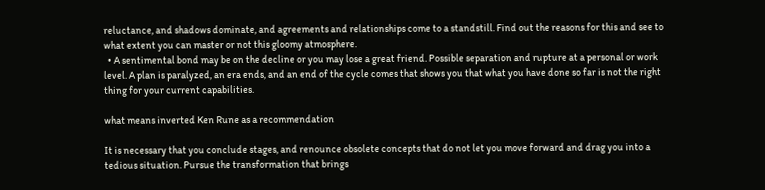reluctance, and shadows dominate, and agreements and relationships come to a standstill. Find out the reasons for this and see to what extent you can master or not this gloomy atmosphere.
  • A sentimental bond may be on the decline or you may lose a great friend. Possible separation and rupture at a personal or work level. A plan is paralyzed, an era ends, and an end of the cycle comes that shows you that what you have done so far is not the right thing for your current capabilities.

what means inverted Ken Rune as a recommendation

It is necessary that you conclude stages, and renounce obsolete concepts that do not let you move forward and drag you into a tedious situation. Pursue the transformation that brings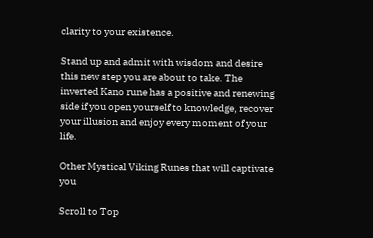clarity to your existence.

Stand up and admit with wisdom and desire this new step you are about to take. The inverted Kano rune has a positive and renewing side if you open yourself to knowledge, recover your illusion and enjoy every moment of your life.

Other Mystical Viking Runes that will captivate you

Scroll to Top